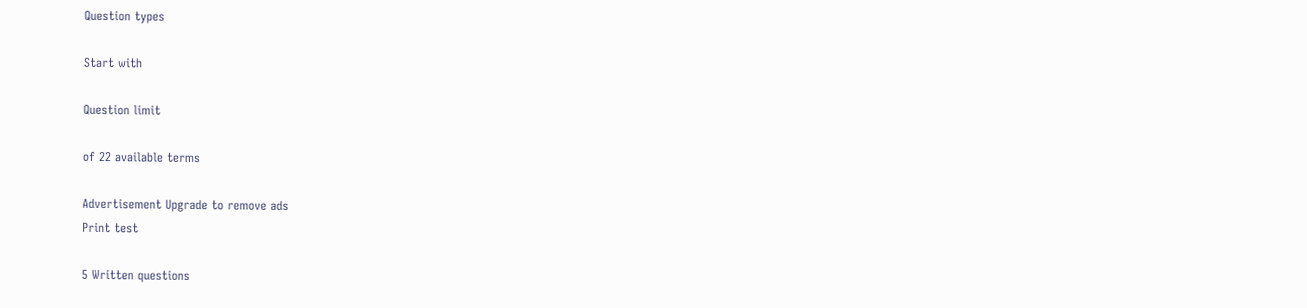Question types

Start with

Question limit

of 22 available terms

Advertisement Upgrade to remove ads
Print test

5 Written questions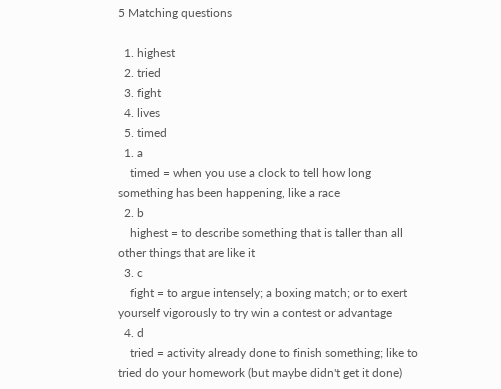5 Matching questions

  1. highest
  2. tried
  3. fight
  4. lives
  5. timed
  1. a
    timed = when you use a clock to tell how long something has been happening, like a race
  2. b
    highest = to describe something that is taller than all other things that are like it
  3. c
    fight = to argue intensely; a boxing match; or to exert yourself vigorously to try win a contest or advantage
  4. d
    tried = activity already done to finish something; like to tried do your homework (but maybe didn't get it done)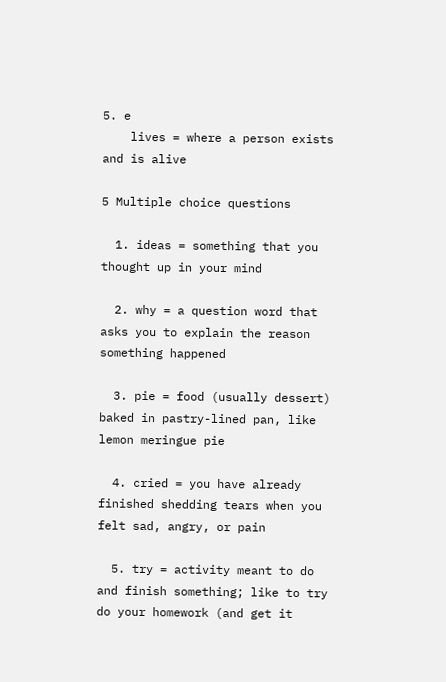5. e
    lives = where a person exists and is alive

5 Multiple choice questions

  1. ideas = something that you thought up in your mind

  2. why = a question word that asks you to explain the reason something happened

  3. pie = food (usually dessert) baked in pastry-lined pan, like lemon meringue pie

  4. cried = you have already finished shedding tears when you felt sad, angry, or pain

  5. try = activity meant to do and finish something; like to try do your homework (and get it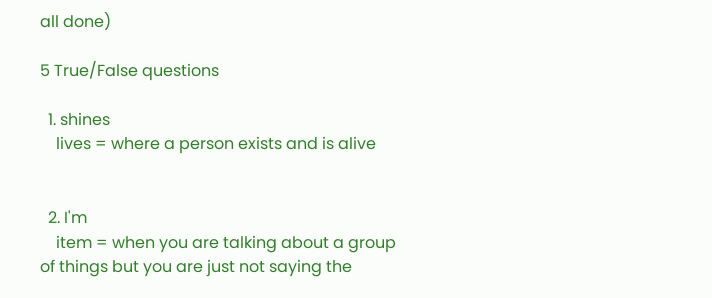all done)

5 True/False questions

  1. shines
    lives = where a person exists and is alive


  2. I'm
    item = when you are talking about a group of things but you are just not saying the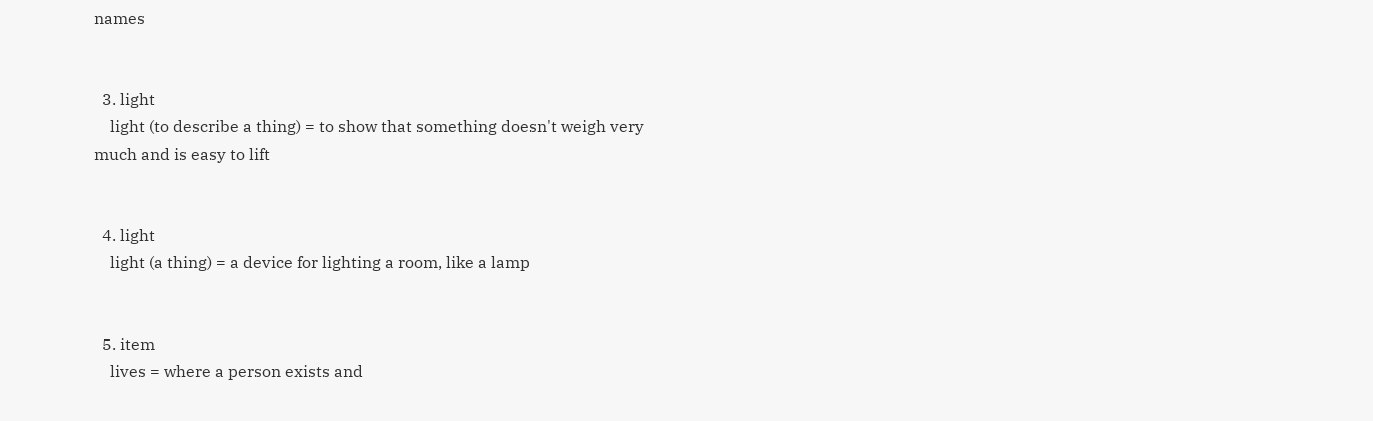names


  3. light
    light (to describe a thing) = to show that something doesn't weigh very much and is easy to lift


  4. light
    light (a thing) = a device for lighting a room, like a lamp


  5. item
    lives = where a person exists and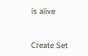is alive


Create Set